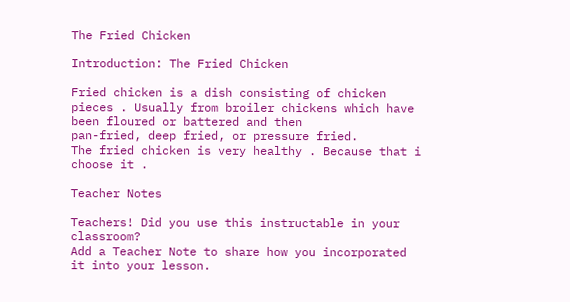The Fried Chicken

Introduction: The Fried Chicken

Fried chicken is a dish consisting of chicken pieces . Usually from broiler chickens which have been floured or battered and then
pan-fried, deep fried, or pressure fried.
The fried chicken is very healthy . Because that i choose it .

Teacher Notes

Teachers! Did you use this instructable in your classroom?
Add a Teacher Note to share how you incorporated it into your lesson.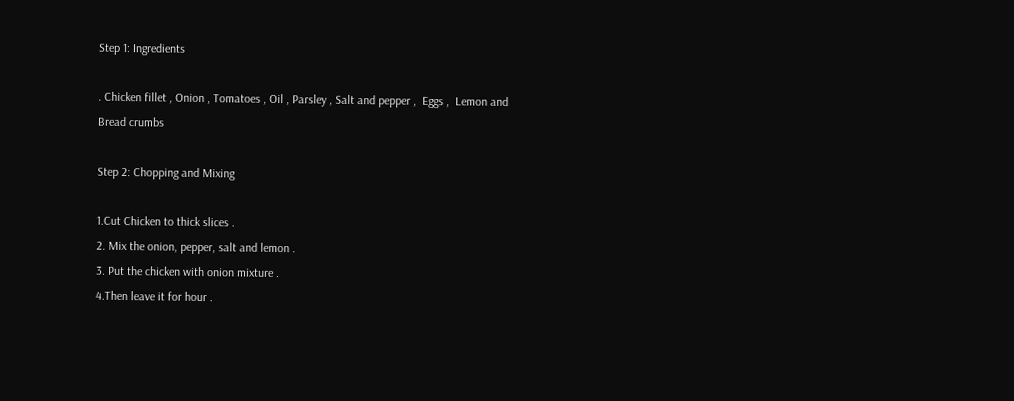Step 1: Ingredients

. Chicken fillet , Onion , Tomatoes , Oil , Parsley , Salt and pepper ,  Eggs ,  Lemon and Bread crumbs

Step 2: Chopping and Mixing

1.Cut Chicken to thick slices .
2. Mix the onion, pepper, salt and lemon .
3. Put the chicken with onion mixture .
4.Then leave it for hour .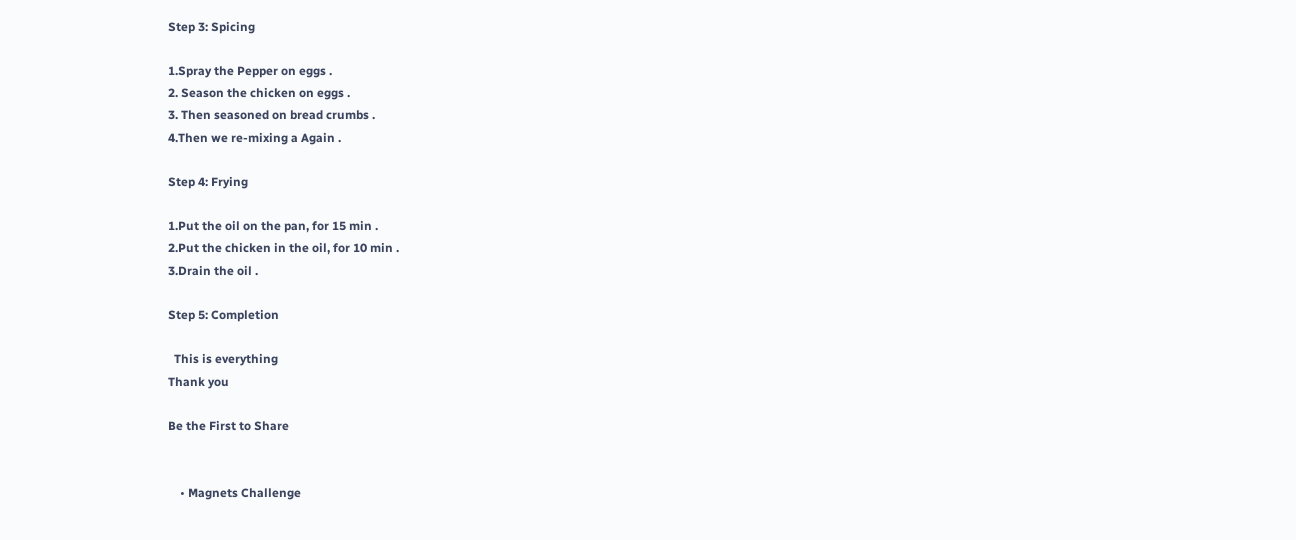Step 3: Spicing

1.Spray the Pepper on eggs .
2. Season the chicken on eggs .
3. Then seasoned on bread crumbs .
4.Then we re-mixing a Again .

Step 4: Frying

1.Put the oil on the pan, for 15 min .
2.Put the chicken in the oil, for 10 min .
3.Drain the oil .

Step 5: Completion

  This is everything
Thank you

Be the First to Share


    • Magnets Challenge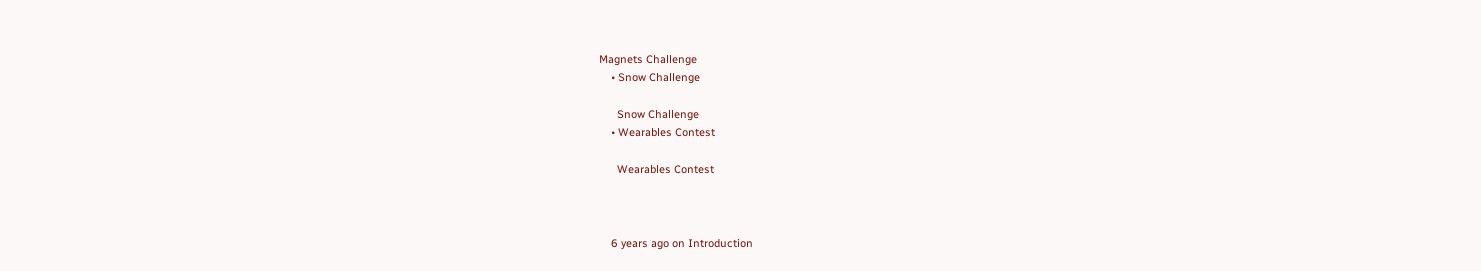Magnets Challenge
    • Snow Challenge

      Snow Challenge
    • Wearables Contest

      Wearables Contest



    6 years ago on Introduction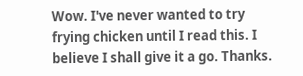Wow. I've never wanted to try frying chicken until I read this. I believe I shall give it a go. Thanks.